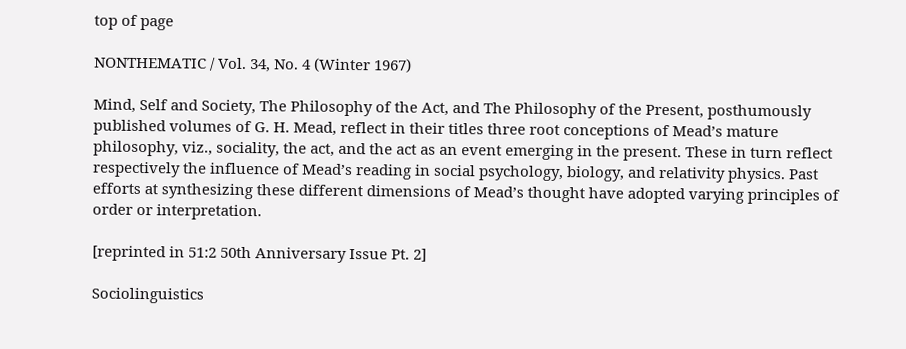top of page

NONTHEMATIC / Vol. 34, No. 4 (Winter 1967)

Mind, Self and Society, The Philosophy of the Act, and The Philosophy of the Present, posthumously published volumes of G. H. Mead, reflect in their titles three root conceptions of Mead’s mature philosophy, viz., sociality, the act, and the act as an event emerging in the present. These in turn reflect respectively the influence of Mead’s reading in social psychology, biology, and relativity physics. Past efforts at synthesizing these different dimensions of Mead’s thought have adopted varying principles of order or interpretation.

[reprinted in 51:2 50th Anniversary Issue Pt. 2]

Sociolinguistics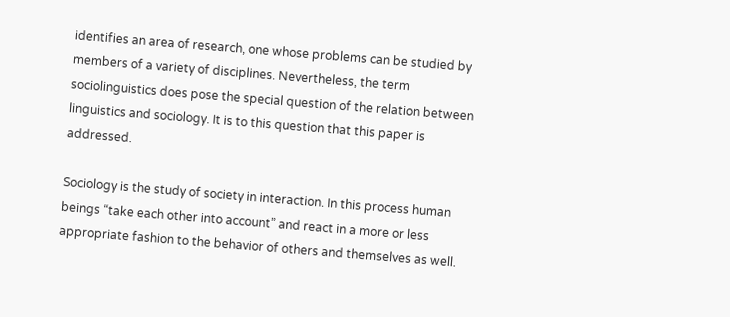identifies an area of research, one whose problems can be studied by members of a variety of disciplines. Nevertheless, the term sociolinguistics does pose the special question of the relation between linguistics and sociology. It is to this question that this paper is addressed.

Sociology is the study of society in interaction. In this process human beings “take each other into account” and react in a more or less appropriate fashion to the behavior of others and themselves as well.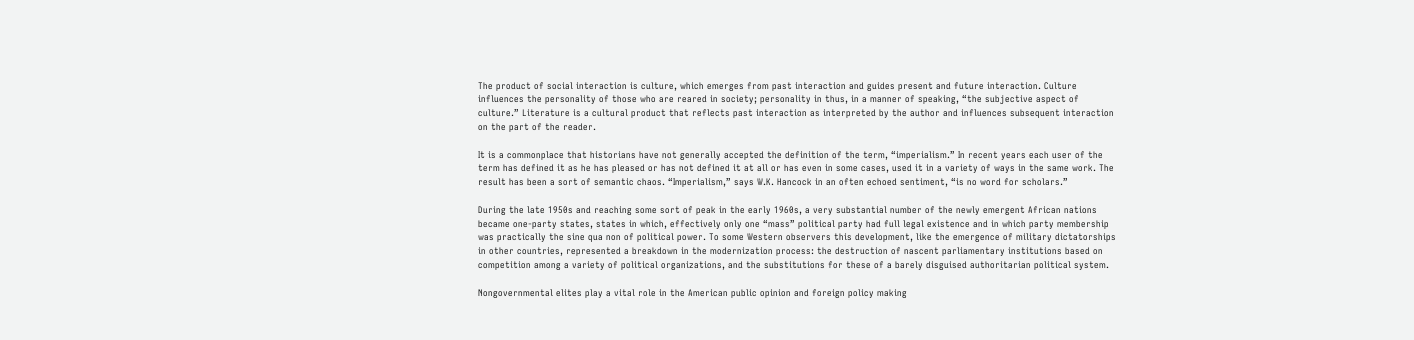The product of social interaction is culture, which emerges from past interaction and guides present and future interaction. Culture influences the personality of those who are reared in society; personality in thus, in a manner of speaking, “the subjective aspect of culture.” Literature is a cultural product that reflects past interaction as interpreted by the author and influences subsequent interaction on the part of the reader.

It is a commonplace that historians have not generally accepted the definition of the term, “imperialism.” In recent years each user of the term has defined it as he has pleased or has not defined it at all or has even in some cases, used it in a variety of ways in the same work. The result has been a sort of semantic chaos. “Imperialism,” says W.K. Hancock in an often echoed sentiment, “is no word for scholars.”

During the late 1950s and reaching some sort of peak in the early 1960s, a very substantial number of the newly emergent African nations became one-party states, states in which, effectively only one “mass” political party had full legal existence and in which party membership was practically the sine qua non of political power. To some Western observers this development, like the emergence of military dictatorships in other countries, represented a breakdown in the modernization process: the destruction of nascent parliamentary institutions based on competition among a variety of political organizations, and the substitutions for these of a barely disguised authoritarian political system.

Nongovernmental elites play a vital role in the American public opinion and foreign policy making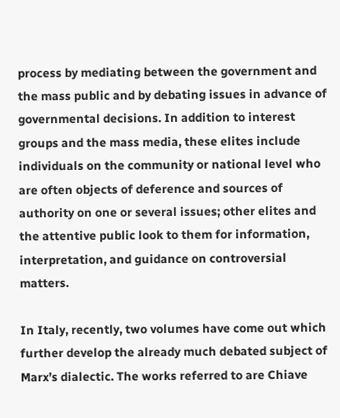process by mediating between the government and the mass public and by debating issues in advance of governmental decisions. In addition to interest groups and the mass media, these elites include individuals on the community or national level who are often objects of deference and sources of authority on one or several issues; other elites and the attentive public look to them for information, interpretation, and guidance on controversial matters.

In Italy, recently, two volumes have come out which further develop the already much debated subject of Marx’s dialectic. The works referred to are Chiave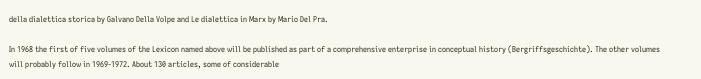della dialettica storica by Galvano Della Volpe and Le dialettica in Marx by Mario Del Pra.

In 1968 the first of five volumes of the Lexicon named above will be published as part of a comprehensive enterprise in conceptual history (Bergriffsgeschichte). The other volumes will probably follow in 1969-1972. About 130 articles, some of considerable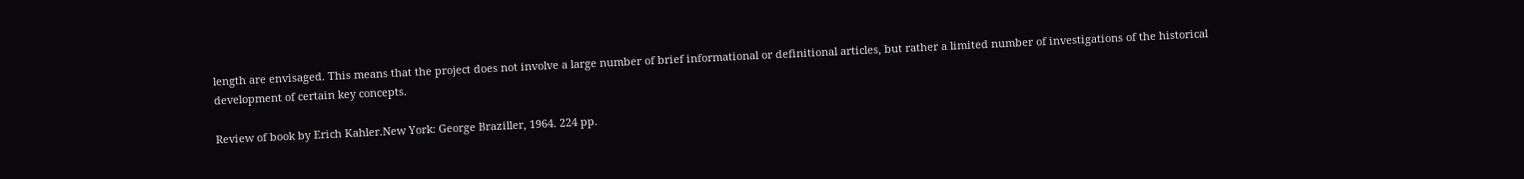length are envisaged. This means that the project does not involve a large number of brief informational or definitional articles, but rather a limited number of investigations of the historical development of certain key concepts.

Review of book by Erich Kahler.New York: George Braziller, 1964. 224 pp.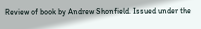Review of book by Andrew Shonfield. Issued under the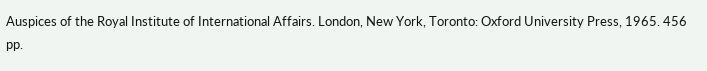Auspices of the Royal Institute of International Affairs. London, New York, Toronto: Oxford University Press, 1965. 456 pp.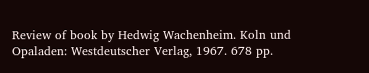Review of book by Hedwig Wachenheim. Koln und Opaladen: Westdeutscher Verlag, 1967. 678 pp.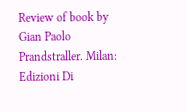Review of book by Gian Paolo Prandstraller. Milan: Edizioni Di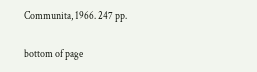Communita, 1966. 247 pp.

bottom of page